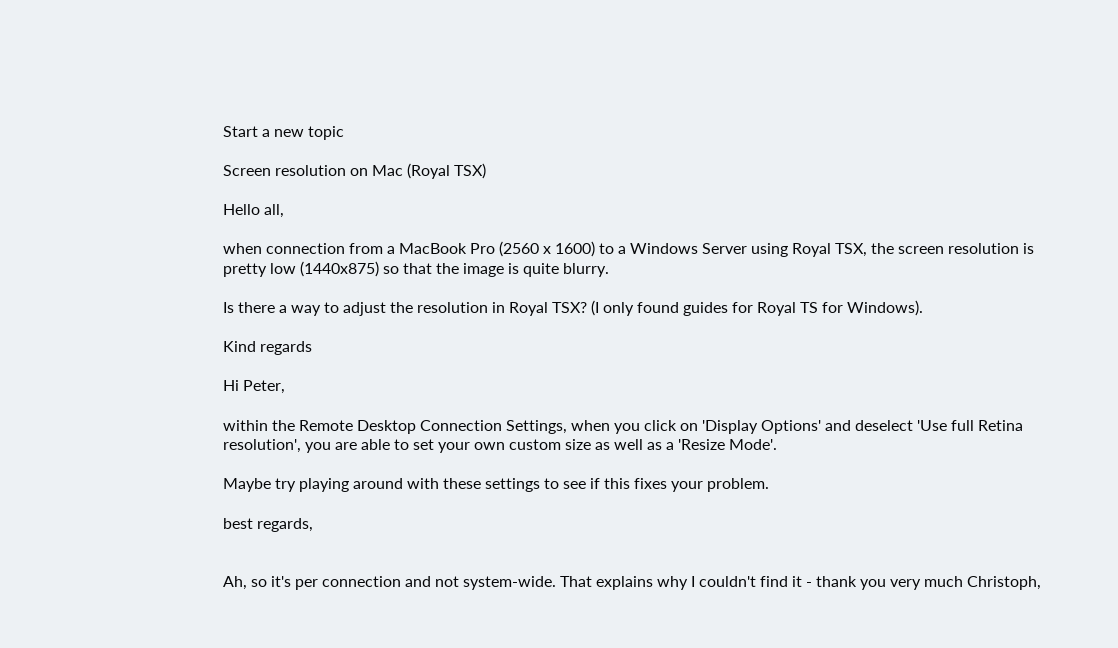Start a new topic

Screen resolution on Mac (Royal TSX)

Hello all,

when connection from a MacBook Pro (2560 x 1600) to a Windows Server using Royal TSX, the screen resolution is pretty low (1440x875) so that the image is quite blurry.

Is there a way to adjust the resolution in Royal TSX? (I only found guides for Royal TS for Windows).

Kind regards

Hi Peter,

within the Remote Desktop Connection Settings, when you click on 'Display Options' and deselect 'Use full Retina resolution', you are able to set your own custom size as well as a 'Resize Mode'.

Maybe try playing around with these settings to see if this fixes your problem.

best regards,


Ah, so it's per connection and not system-wide. That explains why I couldn't find it - thank you very much Christoph,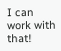I can work with that!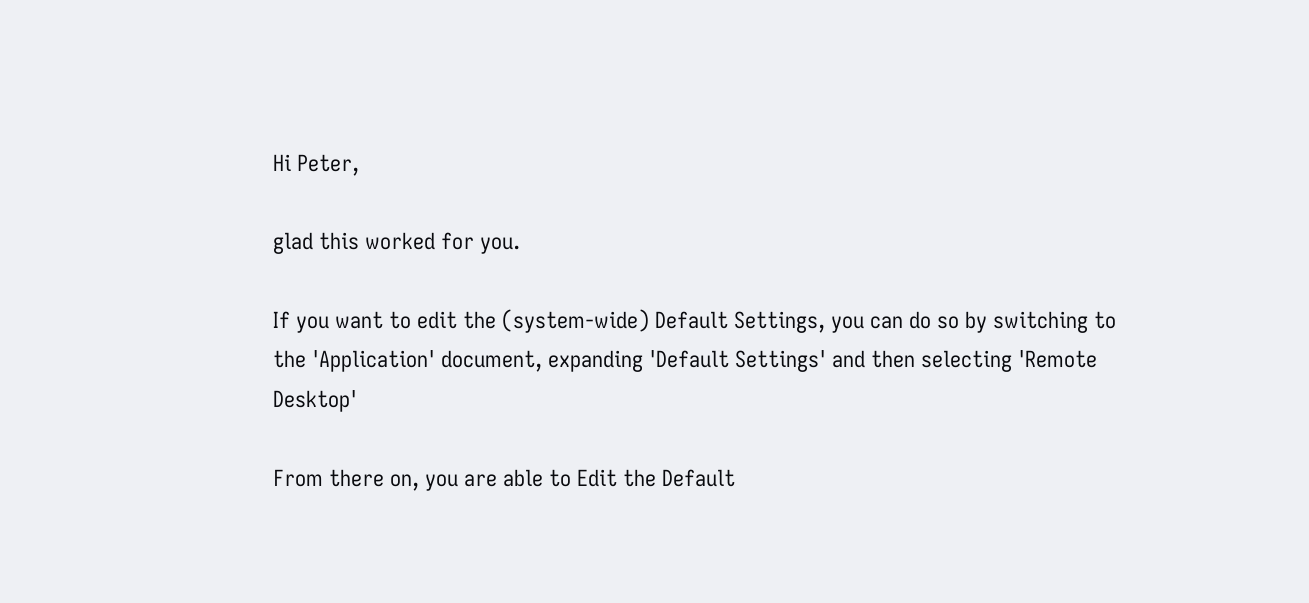Hi Peter,

glad this worked for you.

If you want to edit the (system-wide) Default Settings, you can do so by switching to the 'Application' document, expanding 'Default Settings' and then selecting 'Remote Desktop'

From there on, you are able to Edit the Default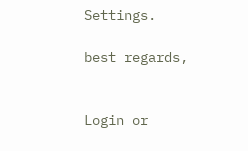Settings.

best regards,


Login or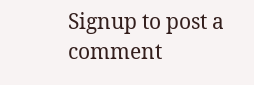Signup to post a comment